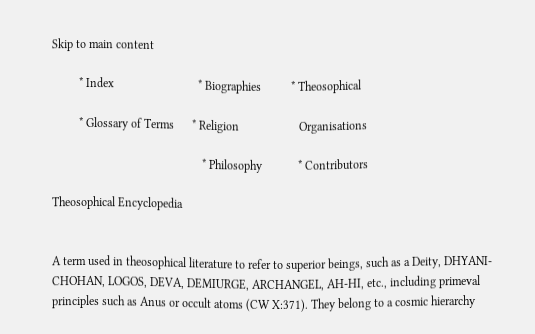Skip to main content

         * Index                            * Biographies          * Theosophical

         * Glossary of Terms      * Religion                    Organisations

                                                  * Philosophy            * Contributors

Theosophical Encyclopedia


A term used in theosophical literature to refer to superior beings, such as a Deity, DHYANI-CHOHAN, LOGOS, DEVA, DEMIURGE, ARCHANGEL, AH-HI, etc., including primeval principles such as Anus or occult atoms (CW X:371). They belong to a cosmic hierarchy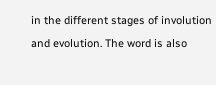in the different stages of involution and evolution. The word is also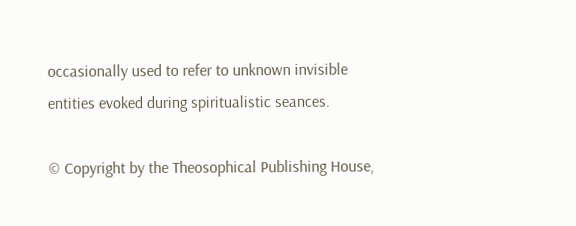occasionally used to refer to unknown invisible entities evoked during spiritualistic seances.

© Copyright by the Theosophical Publishing House,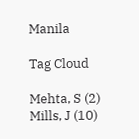Manila

Tag Cloud

Mehta, S (2)
Mills, J (10)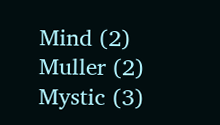Mind (2)
Muller (2)
Mystic (3)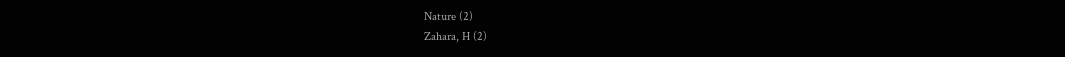Nature (2)
Zahara, H (2)